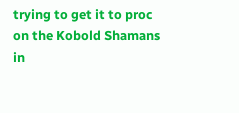trying to get it to proc on the Kobold Shamans in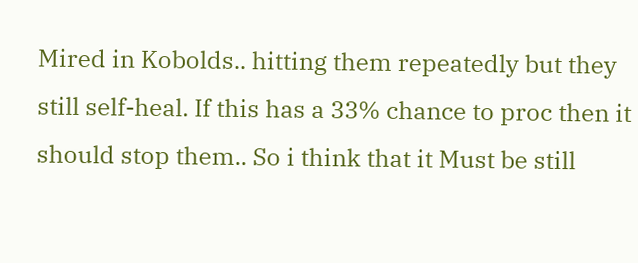Mired in Kobolds.. hitting them repeatedly but they still self-heal. If this has a 33% chance to proc then it should stop them.. So i think that it Must be still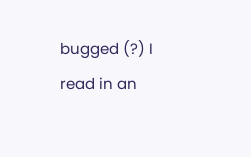bugged (?) I read in an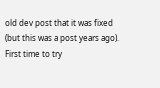old dev post that it was fixed (but this was a post years ago). First time to try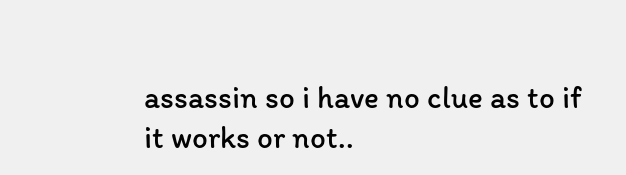assassin so i have no clue as to if it works or not..